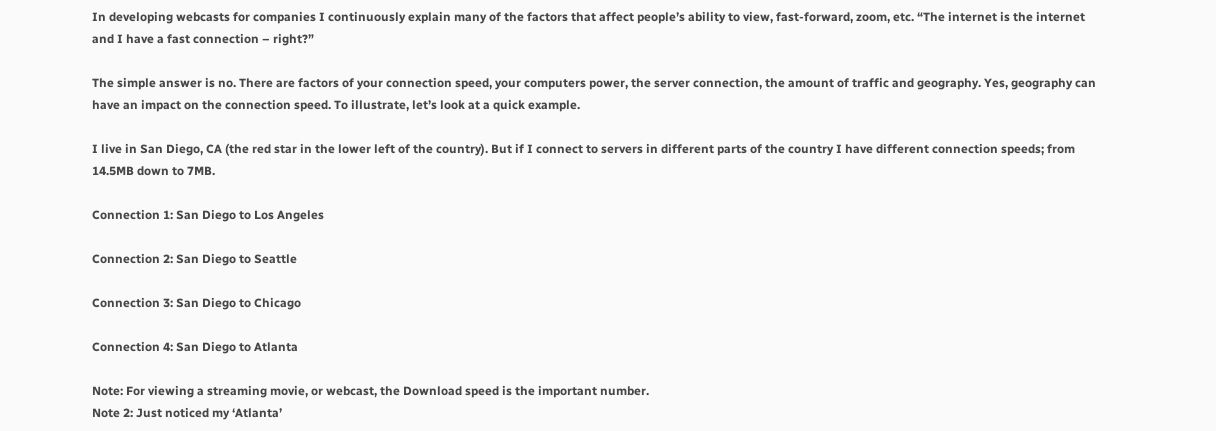In developing webcasts for companies I continuously explain many of the factors that affect people’s ability to view, fast-forward, zoom, etc. “The internet is the internet and I have a fast connection – right?”

The simple answer is no. There are factors of your connection speed, your computers power, the server connection, the amount of traffic and geography. Yes, geography can have an impact on the connection speed. To illustrate, let’s look at a quick example.

I live in San Diego, CA (the red star in the lower left of the country). But if I connect to servers in different parts of the country I have different connection speeds; from 14.5MB down to 7MB.

Connection 1: San Diego to Los Angeles

Connection 2: San Diego to Seattle

Connection 3: San Diego to Chicago

Connection 4: San Diego to Atlanta

Note: For viewing a streaming movie, or webcast, the Download speed is the important number.
Note 2: Just noticed my ‘Atlanta’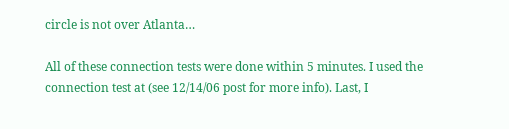circle is not over Atlanta…

All of these connection tests were done within 5 minutes. I used the connection test at (see 12/14/06 post for more info). Last, I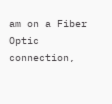am on a Fiber Optic connection,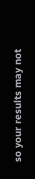so your results may not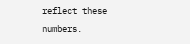reflect these numbers.